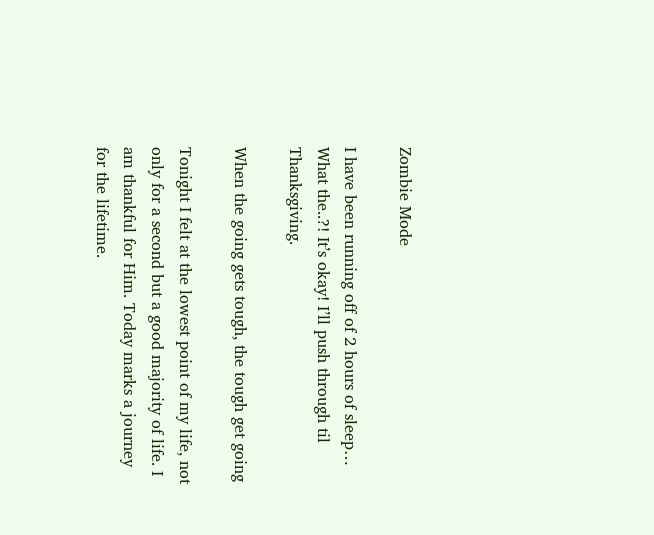Zombie Mode

I have been running off of 2 hours of sleep… What the..?! It’s okay! I’ll push through til Thanksgiving.

When the going gets tough, the tough get going

Tonight I felt at the lowest point of my life, not only for a second but a good majority of life. I am thankful for Him. Today marks a journey for the lifetime.